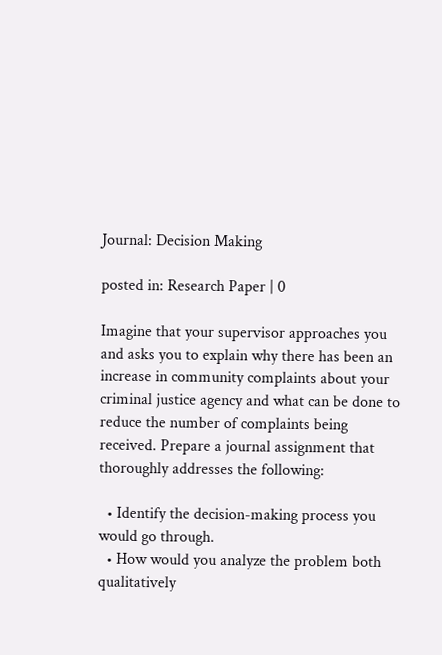Journal: Decision Making

posted in: Research Paper | 0

Imagine that your supervisor approaches you and asks you to explain why there has been an increase in community complaints about your criminal justice agency and what can be done to reduce the number of complaints being received. Prepare a journal assignment that thoroughly addresses the following:

  • Identify the decision-making process you would go through.
  • How would you analyze the problem both qualitatively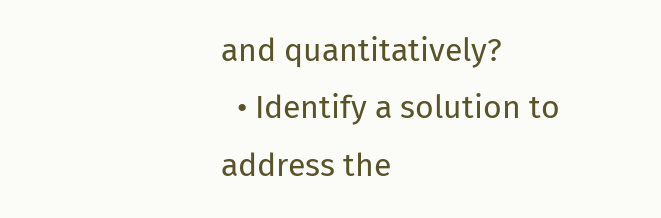and quantitatively?
  • Identify a solution to address the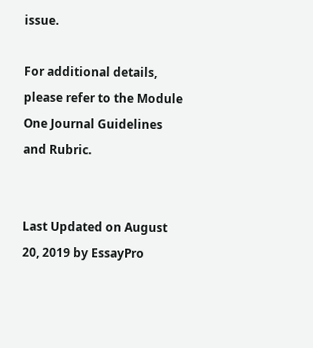issue.

For additional details, please refer to the Module One Journal Guidelines and Rubric.


Last Updated on August 20, 2019 by EssayPro